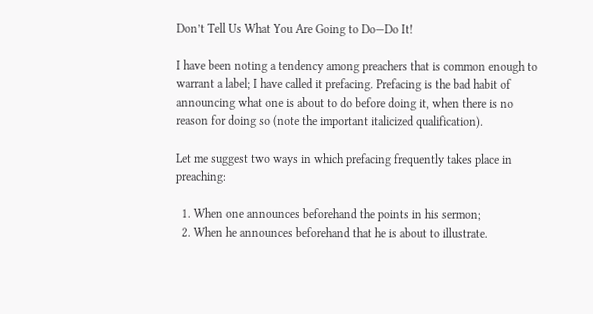Don’t Tell Us What You Are Going to Do—Do It!

I have been noting a tendency among preachers that is common enough to warrant a label; I have called it prefacing. Prefacing is the bad habit of announcing what one is about to do before doing it, when there is no reason for doing so (note the important italicized qualification).

Let me suggest two ways in which prefacing frequently takes place in preaching:

  1. When one announces beforehand the points in his sermon;
  2. When he announces beforehand that he is about to illustrate.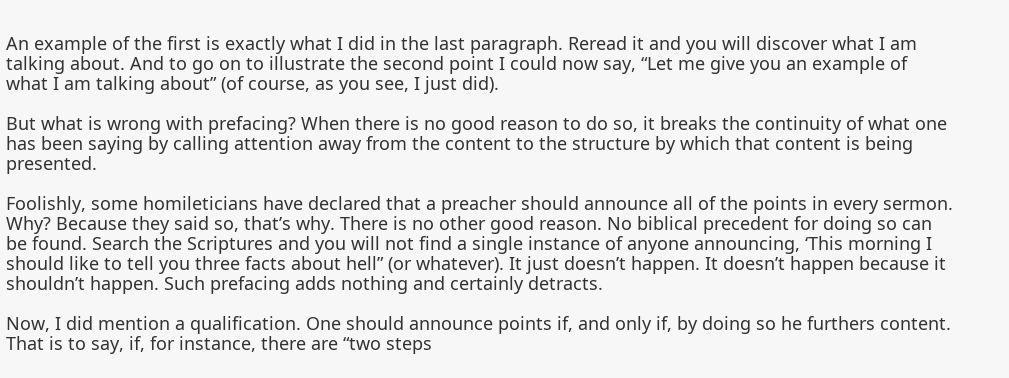An example of the first is exactly what I did in the last paragraph. Reread it and you will discover what I am talking about. And to go on to illustrate the second point I could now say, “Let me give you an example of what I am talking about” (of course, as you see, I just did).

But what is wrong with prefacing? When there is no good reason to do so, it breaks the continuity of what one has been saying by calling attention away from the content to the structure by which that content is being presented.

Foolishly, some homileticians have declared that a preacher should announce all of the points in every sermon. Why? Because they said so, that’s why. There is no other good reason. No biblical precedent for doing so can be found. Search the Scriptures and you will not find a single instance of anyone announcing, ‘This morning I should like to tell you three facts about hell” (or whatever). It just doesn’t happen. It doesn’t happen because it shouldn’t happen. Such prefacing adds nothing and certainly detracts.

Now, I did mention a qualification. One should announce points if, and only if, by doing so he furthers content. That is to say, if, for instance, there are “two steps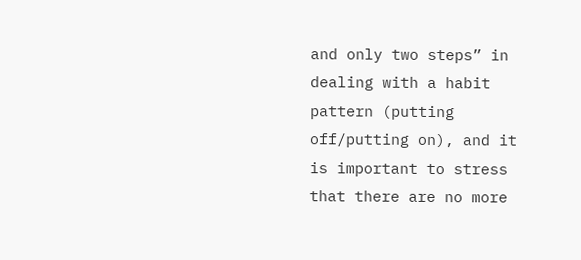and only two steps” in dealing with a habit pattern (putting off/putting on), and it is important to stress that there are no more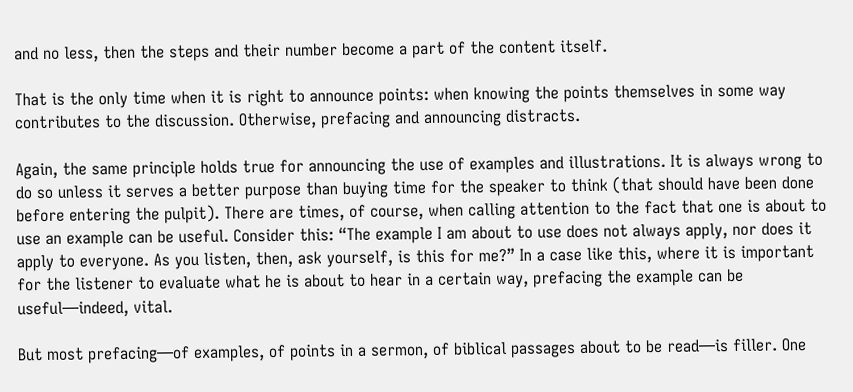and no less, then the steps and their number become a part of the content itself.

That is the only time when it is right to announce points: when knowing the points themselves in some way contributes to the discussion. Otherwise, prefacing and announcing distracts.

Again, the same principle holds true for announcing the use of examples and illustrations. It is always wrong to do so unless it serves a better purpose than buying time for the speaker to think (that should have been done before entering the pulpit). There are times, of course, when calling attention to the fact that one is about to use an example can be useful. Consider this: “The example I am about to use does not always apply, nor does it apply to everyone. As you listen, then, ask yourself, is this for me?” In a case like this, where it is important for the listener to evaluate what he is about to hear in a certain way, prefacing the example can be useful—indeed, vital.

But most prefacing—of examples, of points in a sermon, of biblical passages about to be read—is filler. One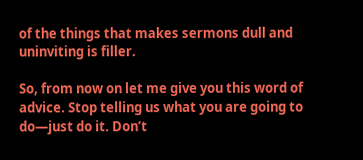of the things that makes sermons dull and uninviting is filler.

So, from now on let me give you this word of advice. Stop telling us what you are going to do—just do it. Don’t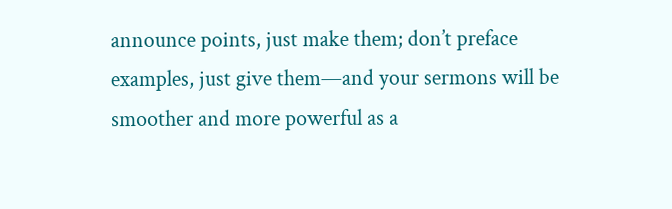announce points, just make them; don’t preface examples, just give them—and your sermons will be smoother and more powerful as a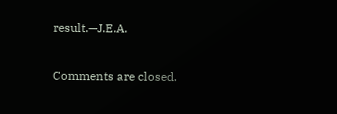result.—J.E.A.

Comments are closed.